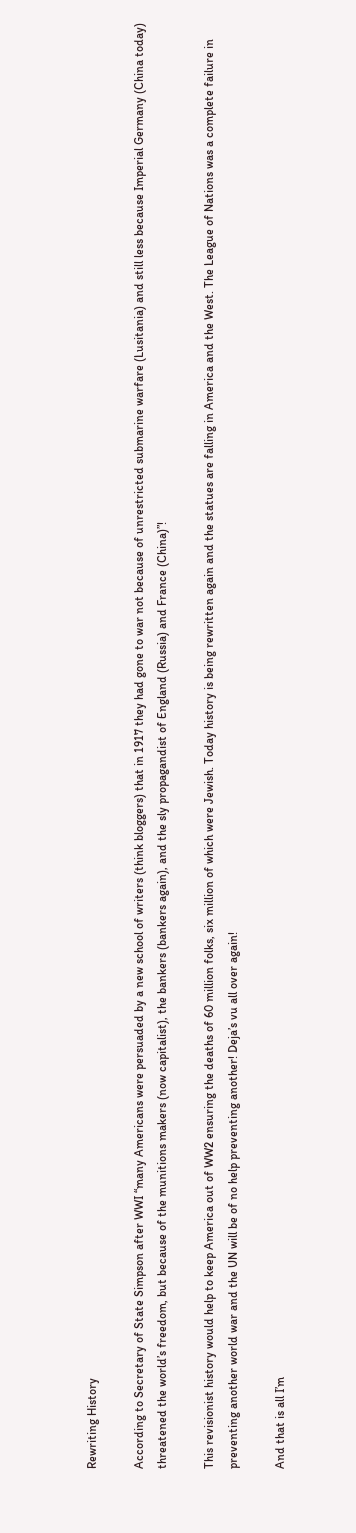Rewriting History

According to Secretary of State Simpson after WWI “many Americans were persuaded by a new school of writers (think bloggers) that in 1917 they had gone to war not because of unrestricted submarine warfare (Lusitania) and still less because Imperial Germany (China today) threatened the world’s freedom, but because of the munitions makers (now capitalist), the bankers (bankers again), and the sly propagandist of England (Russia) and France (China)”!

This revisionist history would help to keep America out of WW2 ensuring the deaths of 60 million folks, six million of which were Jewish. Today history is being rewritten again and the statues are falling in America and the West. The League of Nations was a complete failure in preventing another world war and the UN will be of no help preventing another! Deja’s vu all over again!

And that is all I’m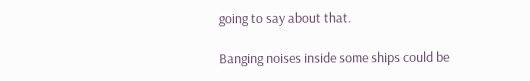going to say about that.

Banging noises inside some ships could be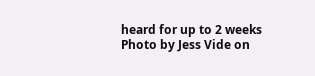heard for up to 2 weeks
Photo by Jess Vide on